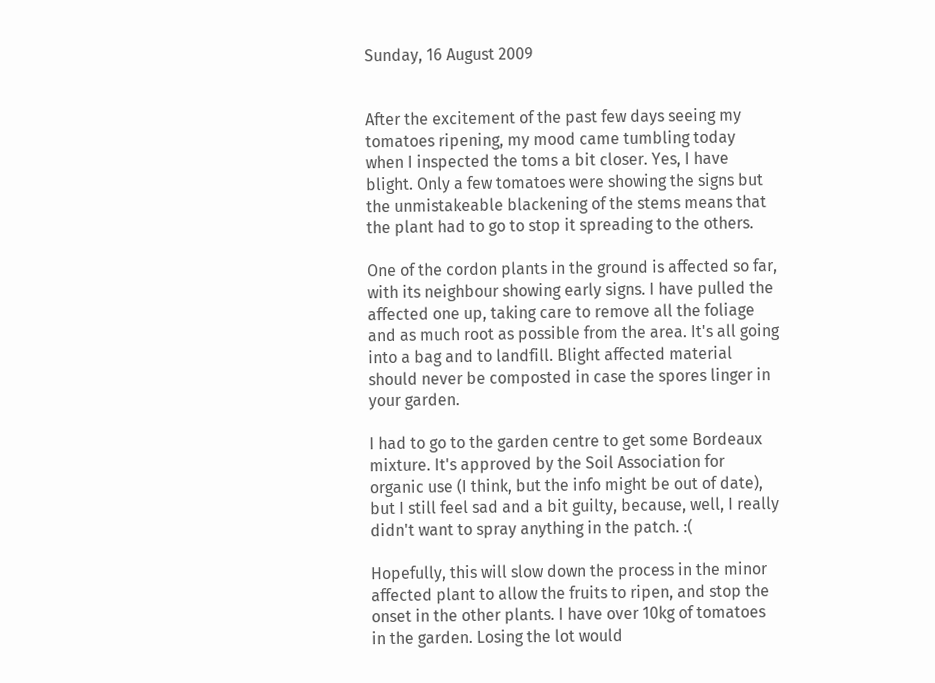Sunday, 16 August 2009


After the excitement of the past few days seeing my tomatoes ripening, my mood came tumbling today when I inspected the toms a bit closer. Yes, I have blight. Only a few tomatoes were showing the signs but the unmistakeable blackening of the stems means that the plant had to go to stop it spreading to the others.

One of the cordon plants in the ground is affected so far, with its neighbour showing early signs. I have pulled the affected one up, taking care to remove all the foliage and as much root as possible from the area. It's all going into a bag and to landfill. Blight affected material should never be composted in case the spores linger in your garden.

I had to go to the garden centre to get some Bordeaux mixture. It's approved by the Soil Association for organic use (I think, but the info might be out of date), but I still feel sad and a bit guilty, because, well, I really didn't want to spray anything in the patch. :(

Hopefully, this will slow down the process in the minor affected plant to allow the fruits to ripen, and stop the onset in the other plants. I have over 10kg of tomatoes in the garden. Losing the lot would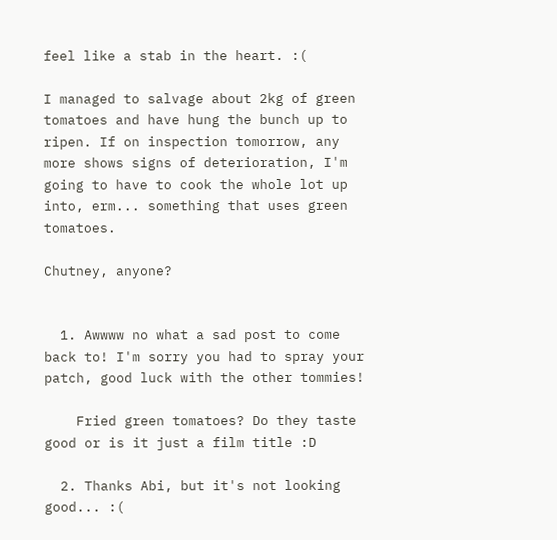feel like a stab in the heart. :(

I managed to salvage about 2kg of green tomatoes and have hung the bunch up to ripen. If on inspection tomorrow, any more shows signs of deterioration, I'm going to have to cook the whole lot up into, erm... something that uses green tomatoes.

Chutney, anyone?


  1. Awwww no what a sad post to come back to! I'm sorry you had to spray your patch, good luck with the other tommies!

    Fried green tomatoes? Do they taste good or is it just a film title :D

  2. Thanks Abi, but it's not looking good... :(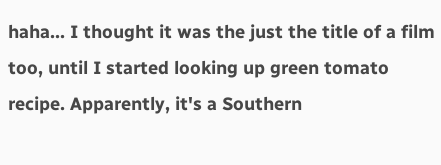haha... I thought it was the just the title of a film too, until I started looking up green tomato recipe. Apparently, it's a Southern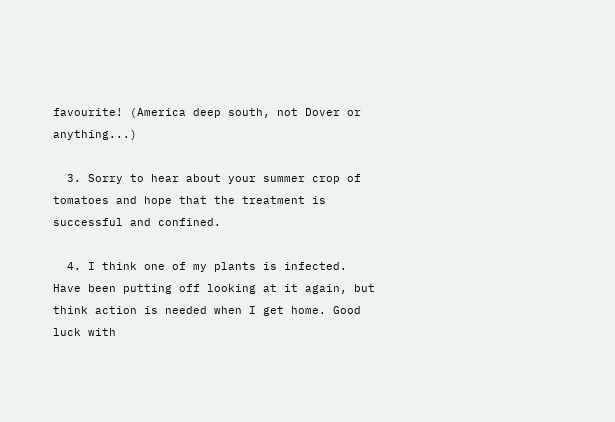favourite! (America deep south, not Dover or anything...)

  3. Sorry to hear about your summer crop of tomatoes and hope that the treatment is successful and confined.

  4. I think one of my plants is infected. Have been putting off looking at it again, but think action is needed when I get home. Good luck with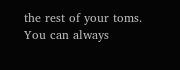the rest of your toms. You can always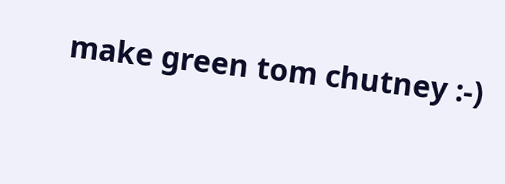make green tom chutney :-)